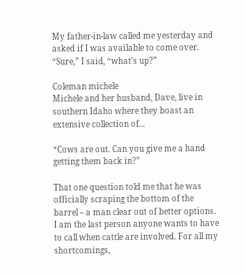My father-in-law called me yesterday and asked if I was available to come over. “Sure,” I said, “what’s up?”

Coleman michele
Michele and her husband, Dave, live in southern Idaho where they boast an extensive collection of...

“Cows are out. Can you give me a hand getting them back in?”

That one question told me that he was officially scraping the bottom of the barrel – a man clear out of better options. I am the last person anyone wants to have to call when cattle are involved. For all my shortcomings,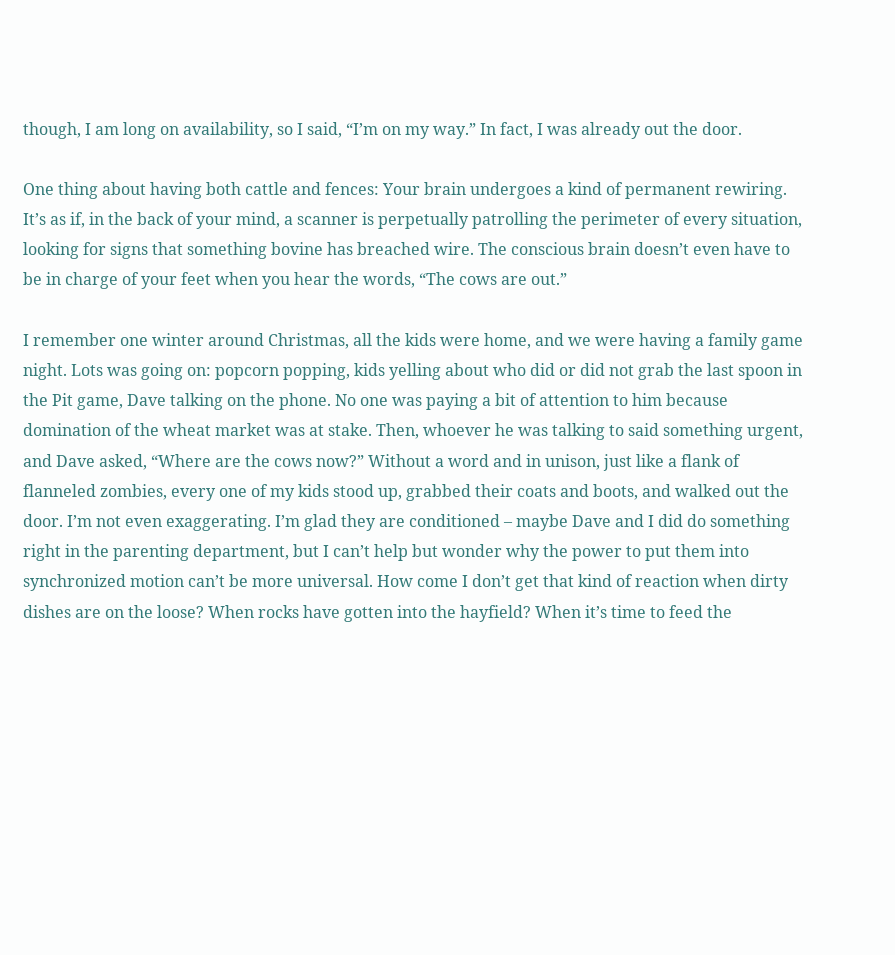though, I am long on availability, so I said, “I’m on my way.” In fact, I was already out the door.

One thing about having both cattle and fences: Your brain undergoes a kind of permanent rewiring. It’s as if, in the back of your mind, a scanner is perpetually patrolling the perimeter of every situation, looking for signs that something bovine has breached wire. The conscious brain doesn’t even have to be in charge of your feet when you hear the words, “The cows are out.”

I remember one winter around Christmas, all the kids were home, and we were having a family game night. Lots was going on: popcorn popping, kids yelling about who did or did not grab the last spoon in the Pit game, Dave talking on the phone. No one was paying a bit of attention to him because domination of the wheat market was at stake. Then, whoever he was talking to said something urgent, and Dave asked, “Where are the cows now?” Without a word and in unison, just like a flank of flanneled zombies, every one of my kids stood up, grabbed their coats and boots, and walked out the door. I’m not even exaggerating. I’m glad they are conditioned – maybe Dave and I did do something right in the parenting department, but I can’t help but wonder why the power to put them into synchronized motion can’t be more universal. How come I don’t get that kind of reaction when dirty dishes are on the loose? When rocks have gotten into the hayfield? When it’s time to feed the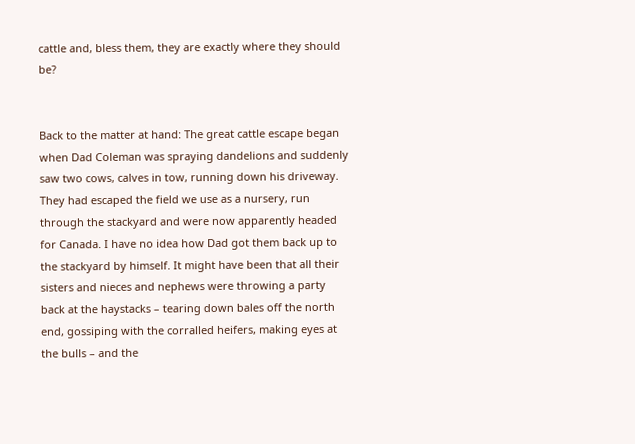cattle and, bless them, they are exactly where they should be?


Back to the matter at hand: The great cattle escape began when Dad Coleman was spraying dandelions and suddenly saw two cows, calves in tow, running down his driveway. They had escaped the field we use as a nursery, run through the stackyard and were now apparently headed for Canada. I have no idea how Dad got them back up to the stackyard by himself. It might have been that all their sisters and nieces and nephews were throwing a party back at the haystacks – tearing down bales off the north end, gossiping with the corralled heifers, making eyes at the bulls – and the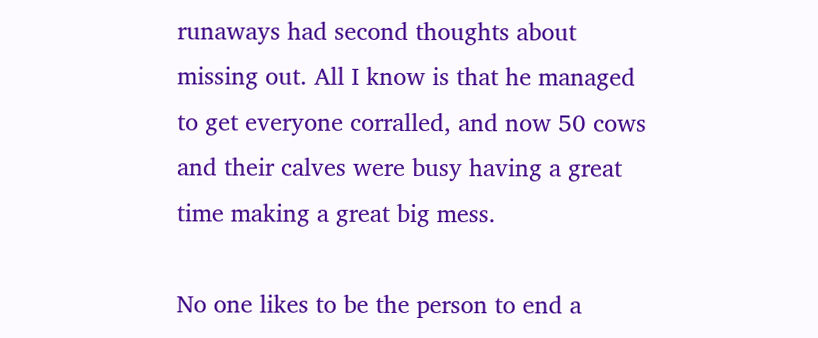runaways had second thoughts about missing out. All I know is that he managed to get everyone corralled, and now 50 cows and their calves were busy having a great time making a great big mess.

No one likes to be the person to end a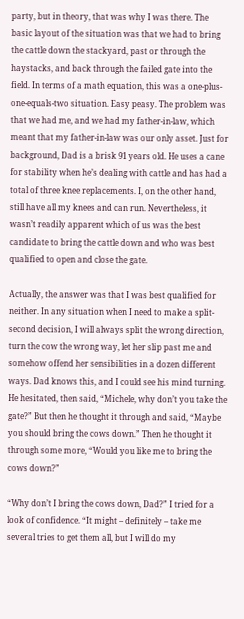party, but in theory, that was why I was there. The basic layout of the situation was that we had to bring the cattle down the stackyard, past or through the haystacks, and back through the failed gate into the field. In terms of a math equation, this was a one-plus-one-equals-two situation. Easy peasy. The problem was that we had me, and we had my father-in-law, which meant that my father-in-law was our only asset. Just for background, Dad is a brisk 91 years old. He uses a cane for stability when he’s dealing with cattle and has had a total of three knee replacements. I, on the other hand, still have all my knees and can run. Nevertheless, it wasn’t readily apparent which of us was the best candidate to bring the cattle down and who was best qualified to open and close the gate.

Actually, the answer was that I was best qualified for neither. In any situation when I need to make a split-second decision, I will always split the wrong direction, turn the cow the wrong way, let her slip past me and somehow offend her sensibilities in a dozen different ways. Dad knows this, and I could see his mind turning. He hesitated, then said, “Michele, why don’t you take the gate?” But then he thought it through and said, “Maybe you should bring the cows down.” Then he thought it through some more, “Would you like me to bring the cows down?”

“Why don’t I bring the cows down, Dad?” I tried for a look of confidence. “It might – definitely – take me several tries to get them all, but I will do my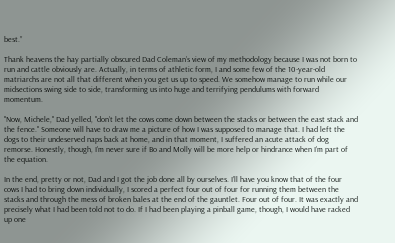best.”

Thank heavens the hay partially obscured Dad Coleman’s view of my methodology because I was not born to run and cattle obviously are. Actually, in terms of athletic form, I and some few of the 10-year-old matriarchs are not all that different when you get us up to speed. We somehow manage to run while our midsections swing side to side, transforming us into huge and terrifying pendulums with forward momentum.

"Now, Michele," Dad yelled, "don’t let the cows come down between the stacks or between the east stack and the fence." Someone will have to draw me a picture of how I was supposed to manage that. I had left the dogs to their undeserved naps back at home, and in that moment, I suffered an acute attack of dog remorse. Honestly, though, I’m never sure if Bo and Molly will be more help or hindrance when I’m part of the equation.

In the end, pretty or not, Dad and I got the job done all by ourselves. I’ll have you know that of the four cows I had to bring down individually, I scored a perfect four out of four for running them between the stacks and through the mess of broken bales at the end of the gauntlet. Four out of four. It was exactly and precisely what I had been told not to do. If I had been playing a pinball game, though, I would have racked up one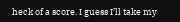heck of a score. I guess I’ll take my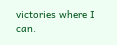victories where I can.